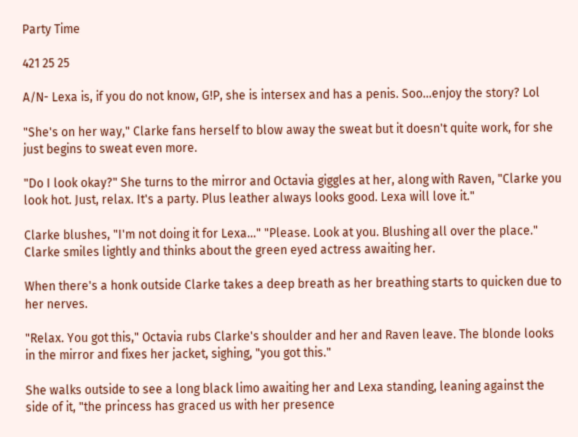Party Time

421 25 25

A/N- Lexa is, if you do not know, G!P, she is intersex and has a penis. Soo...enjoy the story? Lol

"She's on her way," Clarke fans herself to blow away the sweat but it doesn't quite work, for she just begins to sweat even more.

"Do I look okay?" She turns to the mirror and Octavia giggles at her, along with Raven, "Clarke you look hot. Just, relax. It's a party. Plus leather always looks good. Lexa will love it."

Clarke blushes, "I'm not doing it for Lexa..." "Please. Look at you. Blushing all over the place." Clarke smiles lightly and thinks about the green eyed actress awaiting her.

When there's a honk outside Clarke takes a deep breath as her breathing starts to quicken due to her nerves.

"Relax. You got this," Octavia rubs Clarke's shoulder and her and Raven leave. The blonde looks in the mirror and fixes her jacket, sighing, "you got this."

She walks outside to see a long black limo awaiting her and Lexa standing, leaning against the side of it, "the princess has graced us with her presence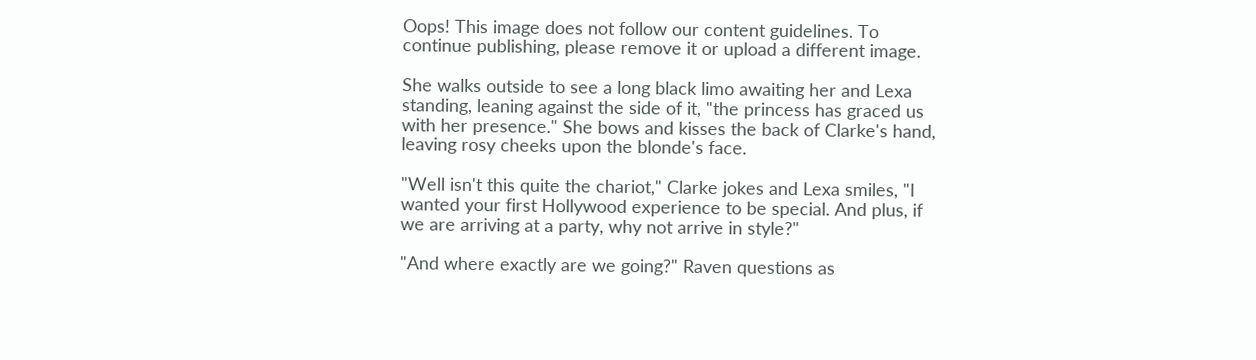Oops! This image does not follow our content guidelines. To continue publishing, please remove it or upload a different image.

She walks outside to see a long black limo awaiting her and Lexa standing, leaning against the side of it, "the princess has graced us with her presence." She bows and kisses the back of Clarke's hand, leaving rosy cheeks upon the blonde's face.

"Well isn't this quite the chariot," Clarke jokes and Lexa smiles, "I wanted your first Hollywood experience to be special. And plus, if we are arriving at a party, why not arrive in style?"

"And where exactly are we going?" Raven questions as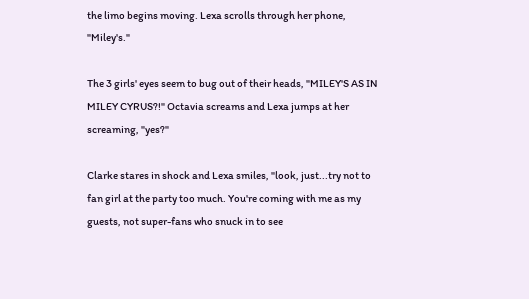the limo begins moving. Lexa scrolls through her phone, "Miley's."

The 3 girls' eyes seem to bug out of their heads, "MILEY'S AS IN MILEY CYRUS?!" Octavia screams and Lexa jumps at her screaming, "yes?"

Clarke stares in shock and Lexa smiles, "look, just...try not to fan girl at the party too much. You're coming with me as my guests, not super-fans who snuck in to see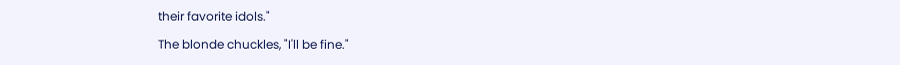their favorite idols."

The blonde chuckles, "I'll be fine."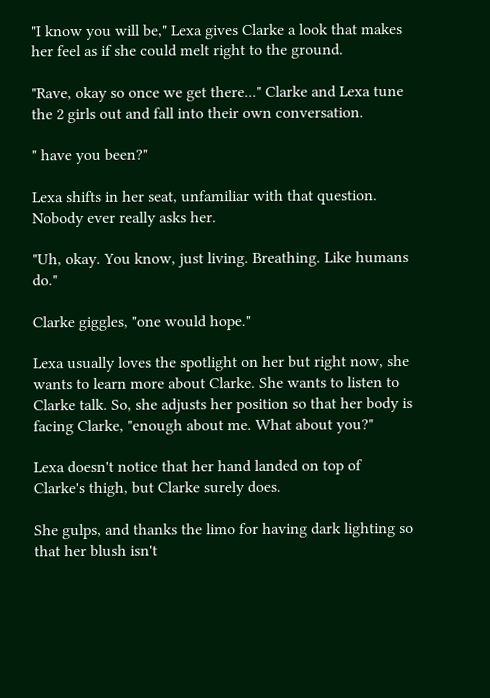"I know you will be," Lexa gives Clarke a look that makes her feel as if she could melt right to the ground.

"Rave, okay so once we get there..." Clarke and Lexa tune the 2 girls out and fall into their own conversation.

" have you been?"

Lexa shifts in her seat, unfamiliar with that question. Nobody ever really asks her.

"Uh, okay. You know, just living. Breathing. Like humans do."

Clarke giggles, "one would hope."

Lexa usually loves the spotlight on her but right now, she wants to learn more about Clarke. She wants to listen to Clarke talk. So, she adjusts her position so that her body is facing Clarke, "enough about me. What about you?"

Lexa doesn't notice that her hand landed on top of Clarke's thigh, but Clarke surely does.

She gulps, and thanks the limo for having dark lighting so that her blush isn't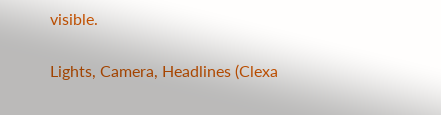visible.

Lights, Camera, Headlines (Clexa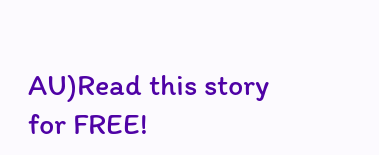AU)Read this story for FREE!